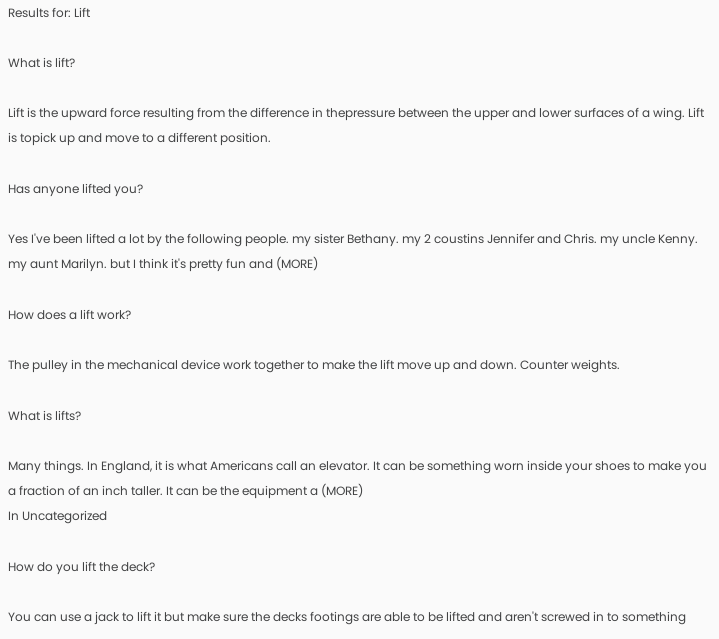Results for: Lift

What is lift?

Lift is the upward force resulting from the difference in thepressure between the upper and lower surfaces of a wing. Lift is topick up and move to a different position.

Has anyone lifted you?

Yes I've been lifted a lot by the following people. my sister Bethany. my 2 coustins Jennifer and Chris. my uncle Kenny. my aunt Marilyn. but I think it's pretty fun and (MORE)

How does a lift work?

The pulley in the mechanical device work together to make the lift move up and down. Counter weights.

What is lifts?

Many things. In England, it is what Americans call an elevator. It can be something worn inside your shoes to make you a fraction of an inch taller. It can be the equipment a (MORE)
In Uncategorized

How do you lift the deck?

You can use a jack to lift it but make sure the decks footings are able to be lifted and aren't screwed in to something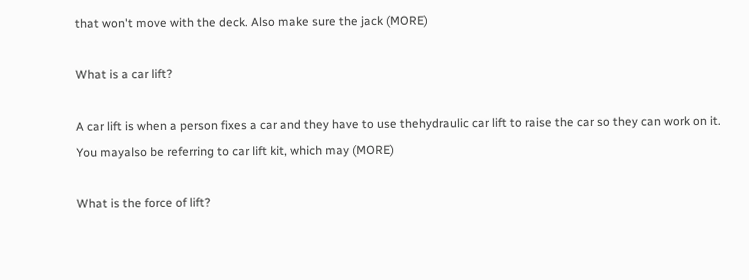that won't move with the deck. Also make sure the jack (MORE)

What is a car lift?

A car lift is when a person fixes a car and they have to use thehydraulic car lift to raise the car so they can work on it. You mayalso be referring to car lift kit, which may (MORE)

What is the force of lift?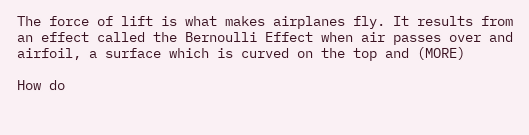The force of lift is what makes airplanes fly. It results from an effect called the Bernoulli Effect when air passes over and airfoil, a surface which is curved on the top and (MORE)

How do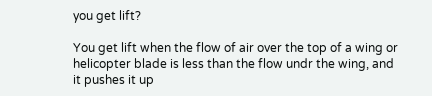you get lift?

You get lift when the flow of air over the top of a wing or helicopter blade is less than the flow undr the wing, and it pushes it up